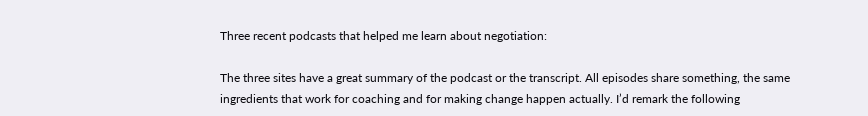Three recent podcasts that helped me learn about negotiation:

The three sites have a great summary of the podcast or the transcript. All episodes share something, the same ingredients that work for coaching and for making change happen actually. I’d remark the following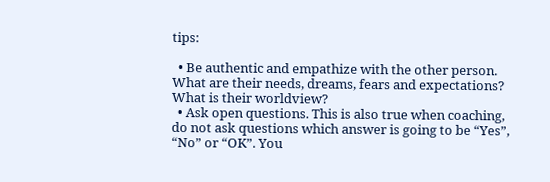tips:

  • Be authentic and empathize with the other person. What are their needs, dreams, fears and expectations? What is their worldview?
  • Ask open questions. This is also true when coaching, do not ask questions which answer is going to be “Yes”, “No” or “OK”. You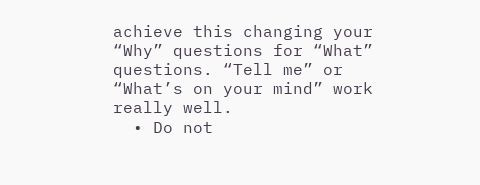achieve this changing your “Why” questions for “What” questions. “Tell me” or “What’s on your mind” work really well.
  • Do not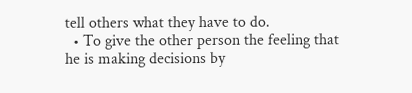tell others what they have to do.
  • To give the other person the feeling that he is making decisions by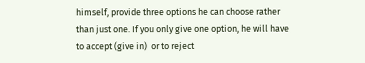himself, provide three options he can choose rather than just one. If you only give one option, he will have to accept (give in)  or to reject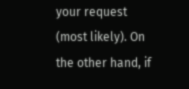your request (most likely). On the other hand, if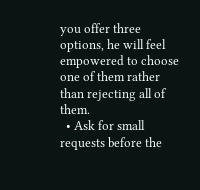you offer three options, he will feel empowered to choose one of them rather than rejecting all of them.
  • Ask for small requests before the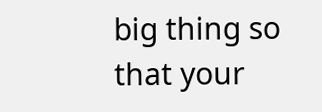big thing so that your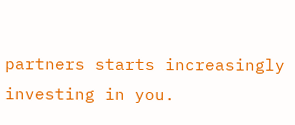partners starts increasingly investing in you.